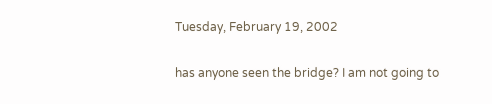Tuesday, February 19, 2002

has anyone seen the bridge? I am not going to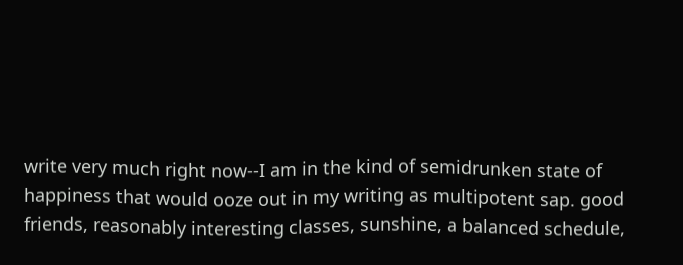write very much right now--I am in the kind of semidrunken state of happiness that would ooze out in my writing as multipotent sap. good friends, reasonably interesting classes, sunshine, a balanced schedule,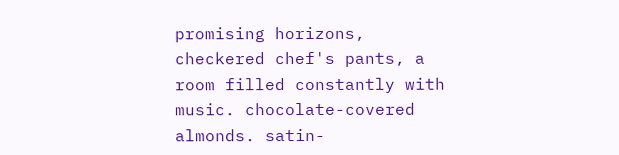promising horizons, checkered chef's pants, a room filled constantly with music. chocolate-covered almonds. satin-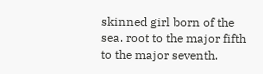skinned girl born of the sea. root to the major fifth to the major seventh.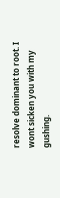resolve dominant to root. I wont sicken you with my gushing.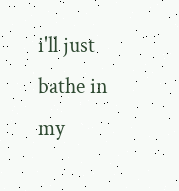i'll just bathe in my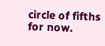circle of fifths for now.